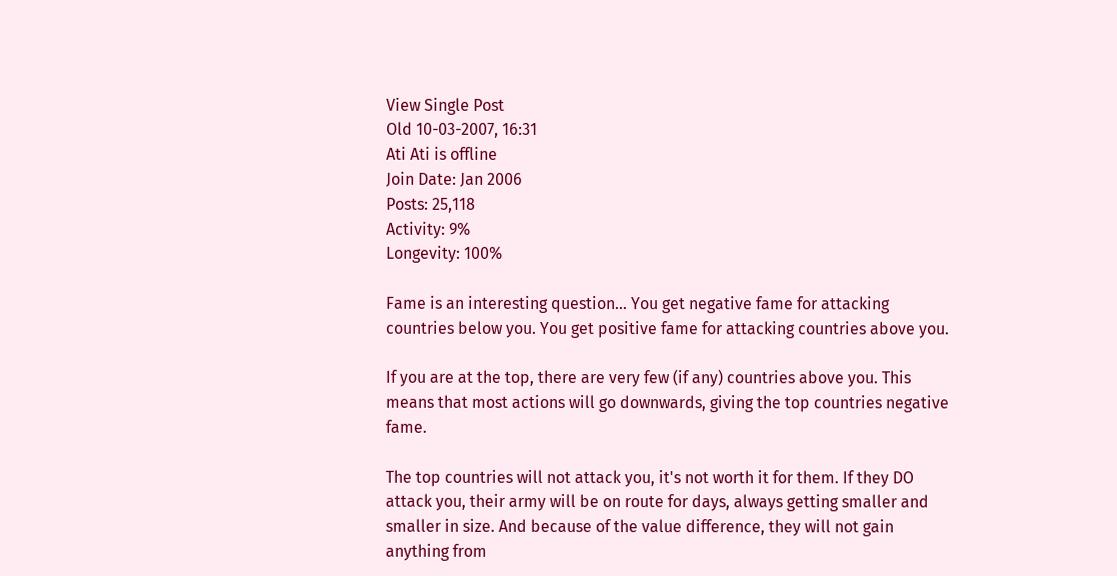View Single Post
Old 10-03-2007, 16:31
Ati Ati is offline
Join Date: Jan 2006
Posts: 25,118
Activity: 9%
Longevity: 100%

Fame is an interesting question... You get negative fame for attacking countries below you. You get positive fame for attacking countries above you.

If you are at the top, there are very few (if any) countries above you. This means that most actions will go downwards, giving the top countries negative fame.

The top countries will not attack you, it's not worth it for them. If they DO attack you, their army will be on route for days, always getting smaller and smaller in size. And because of the value difference, they will not gain anything from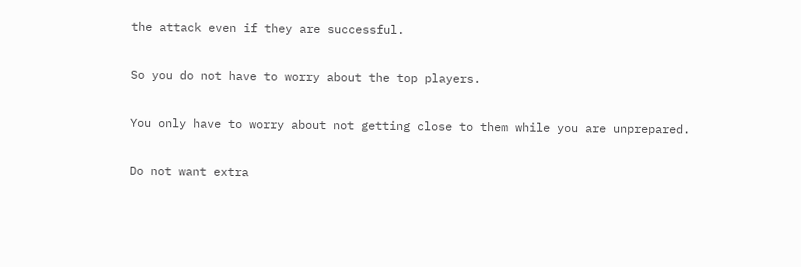the attack even if they are successful.

So you do not have to worry about the top players.

You only have to worry about not getting close to them while you are unprepared.

Do not want extra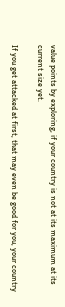value points by exploring, if your country is not at its maximum at its current size yet.

If you get attacked at first, that may even be good for you, your country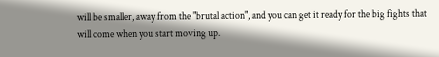will be smaller, away from the "brutal action", and you can get it ready for the big fights that will come when you start moving up.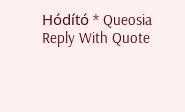Hódító * Queosia
Reply With Quote